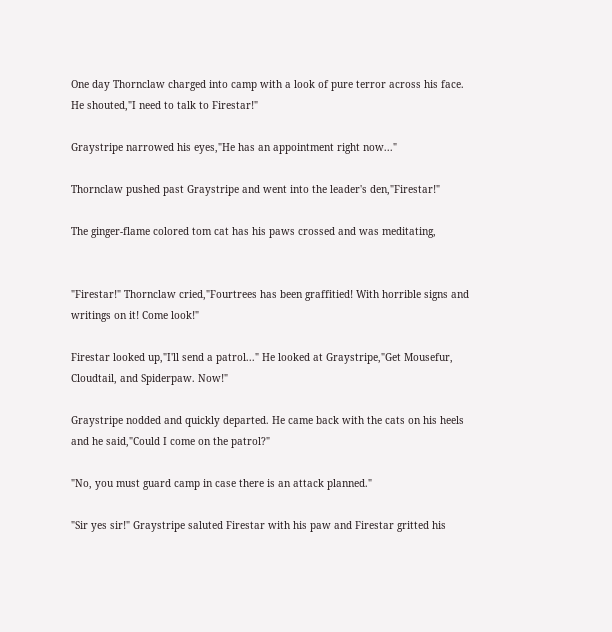One day Thornclaw charged into camp with a look of pure terror across his face. He shouted,"I need to talk to Firestar!"

Graystripe narrowed his eyes,"He has an appointment right now..."

Thornclaw pushed past Graystripe and went into the leader's den,"Firestar!"

The ginger-flame colored tom cat has his paws crossed and was meditating,


"Firestar!" Thornclaw cried,"Fourtrees has been graffitied! With horrible signs and writings on it! Come look!"

Firestar looked up,"I'll send a patrol..." He looked at Graystripe,"Get Mousefur, Cloudtail, and Spiderpaw. Now!"

Graystripe nodded and quickly departed. He came back with the cats on his heels and he said,"Could I come on the patrol?"

"No, you must guard camp in case there is an attack planned."

"Sir yes sir!" Graystripe saluted Firestar with his paw and Firestar gritted his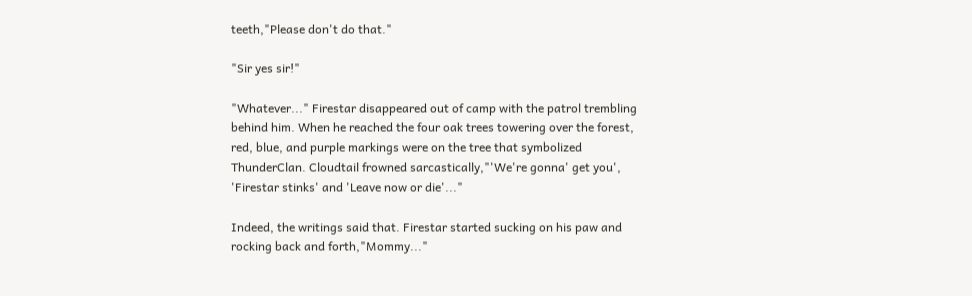teeth,"Please don't do that."

"Sir yes sir!"

"Whatever..." Firestar disappeared out of camp with the patrol trembling behind him. When he reached the four oak trees towering over the forest, red, blue, and purple markings were on the tree that symbolized ThunderClan. Cloudtail frowned sarcastically,"'We're gonna' get you', 'Firestar stinks' and 'Leave now or die'..."

Indeed, the writings said that. Firestar started sucking on his paw and rocking back and forth,"Mommy..."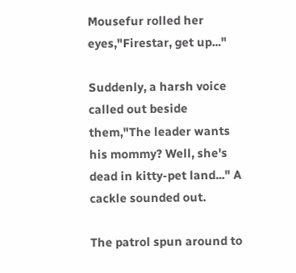Mousefur rolled her eyes,"Firestar, get up..."

Suddenly, a harsh voice called out beside them,"The leader wants his mommy? Well, she's dead in kitty-pet land..." A cackle sounded out.

The patrol spun around to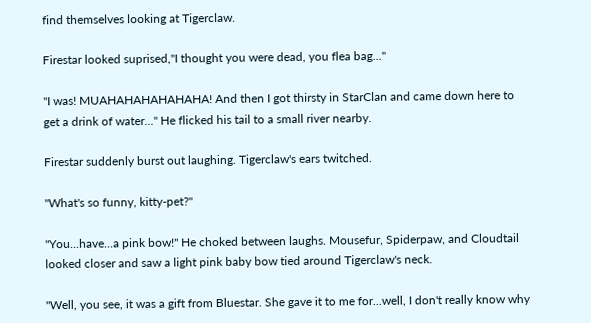find themselves looking at Tigerclaw.

Firestar looked suprised,"I thought you were dead, you flea bag..."

"I was! MUAHAHAHAHAHAHA! And then I got thirsty in StarClan and came down here to get a drink of water..." He flicked his tail to a small river nearby.

Firestar suddenly burst out laughing. Tigerclaw's ears twitched.

"What's so funny, kitty-pet?"

"You...have...a pink bow!" He choked between laughs. Mousefur, Spiderpaw, and Cloudtail looked closer and saw a light pink baby bow tied around Tigerclaw's neck.

"Well, you see, it was a gift from Bluestar. She gave it to me for...well, I don't really know why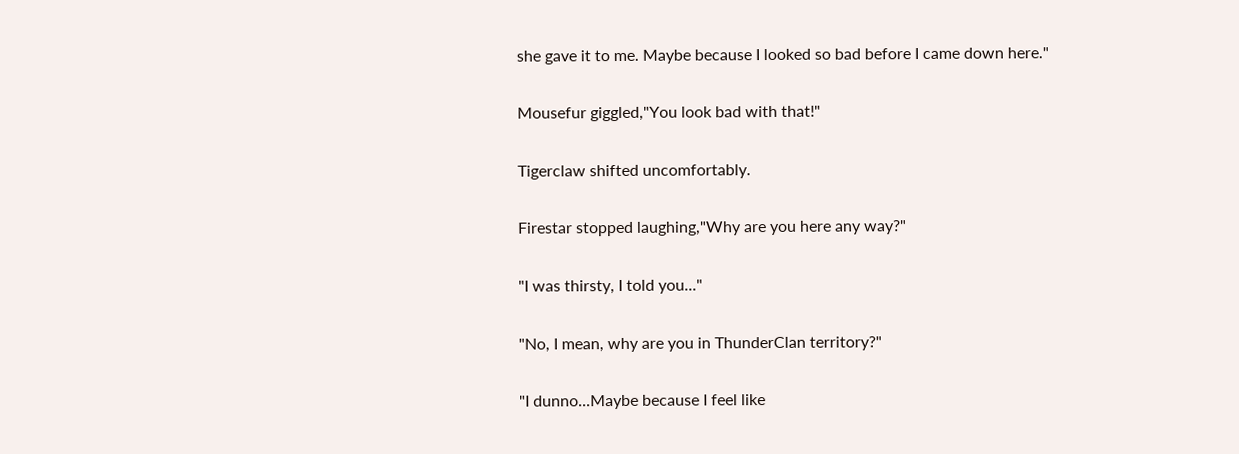she gave it to me. Maybe because I looked so bad before I came down here."

Mousefur giggled,"You look bad with that!"

Tigerclaw shifted uncomfortably.

Firestar stopped laughing,"Why are you here any way?"

"I was thirsty, I told you..."

"No, I mean, why are you in ThunderClan territory?"

"I dunno...Maybe because I feel like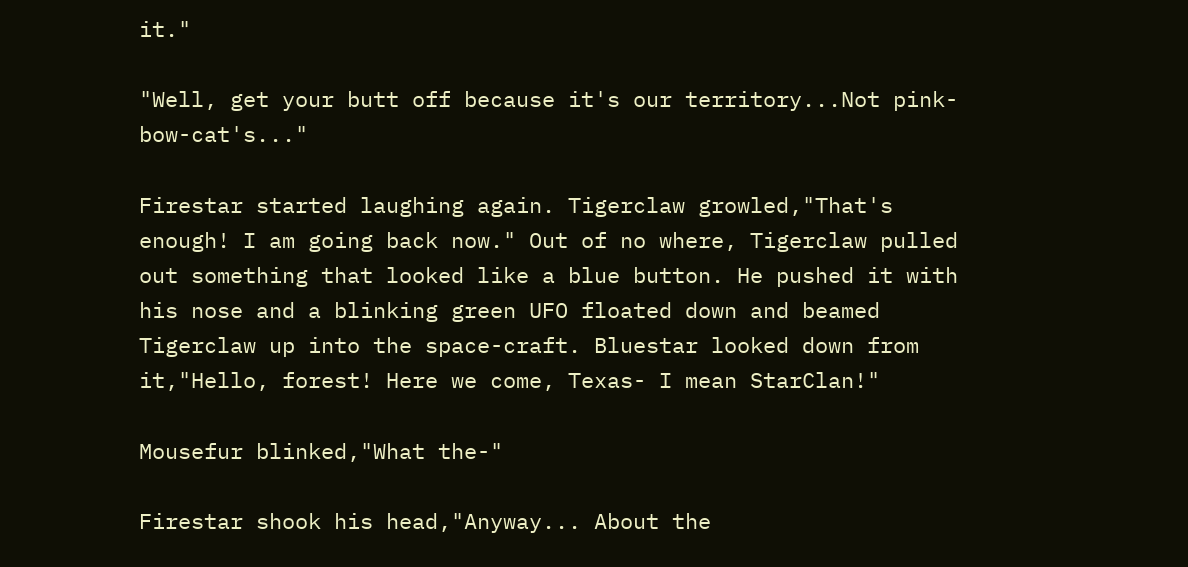it."

"Well, get your butt off because it's our territory...Not pink-bow-cat's..."

Firestar started laughing again. Tigerclaw growled,"That's enough! I am going back now." Out of no where, Tigerclaw pulled out something that looked like a blue button. He pushed it with his nose and a blinking green UFO floated down and beamed Tigerclaw up into the space-craft. Bluestar looked down from it,"Hello, forest! Here we come, Texas- I mean StarClan!"

Mousefur blinked,"What the-"

Firestar shook his head,"Anyway... About the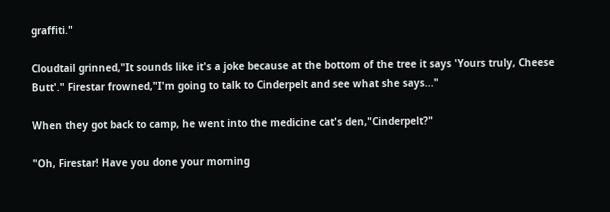graffiti."

Cloudtail grinned,"It sounds like it's a joke because at the bottom of the tree it says 'Yours truly, Cheese Butt'." Firestar frowned,"I'm going to talk to Cinderpelt and see what she says..."

When they got back to camp, he went into the medicine cat's den,"Cinderpelt?"

"Oh, Firestar! Have you done your morning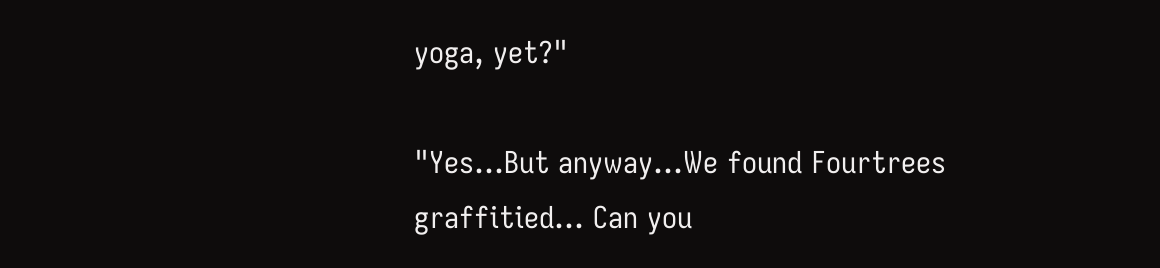yoga, yet?"

"Yes...But anyway...We found Fourtrees graffitied... Can you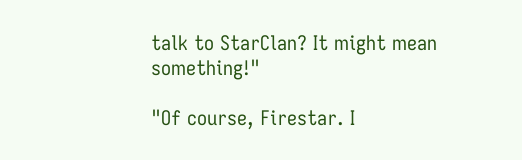talk to StarClan? It might mean something!"

"Of course, Firestar. I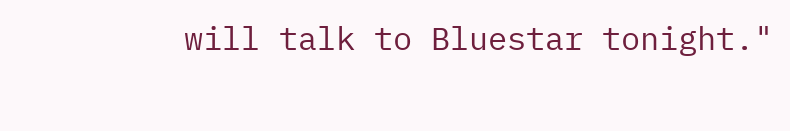will talk to Bluestar tonight."